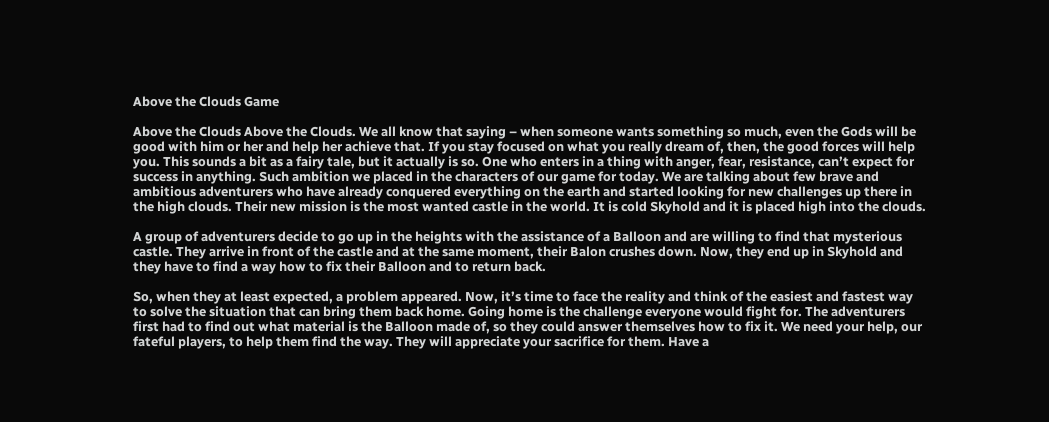Above the Clouds Game

Above the Clouds Above the Clouds. We all know that saying – when someone wants something so much, even the Gods will be good with him or her and help her achieve that. If you stay focused on what you really dream of, then, the good forces will help you. This sounds a bit as a fairy tale, but it actually is so. One who enters in a thing with anger, fear, resistance, can’t expect for success in anything. Such ambition we placed in the characters of our game for today. We are talking about few brave and ambitious adventurers who have already conquered everything on the earth and started looking for new challenges up there in the high clouds. Their new mission is the most wanted castle in the world. It is cold Skyhold and it is placed high into the clouds.

A group of adventurers decide to go up in the heights with the assistance of a Balloon and are willing to find that mysterious castle. They arrive in front of the castle and at the same moment, their Balon crushes down. Now, they end up in Skyhold and they have to find a way how to fix their Balloon and to return back.

So, when they at least expected, a problem appeared. Now, it’s time to face the reality and think of the easiest and fastest way to solve the situation that can bring them back home. Going home is the challenge everyone would fight for. The adventurers first had to find out what material is the Balloon made of, so they could answer themselves how to fix it. We need your help, our fateful players, to help them find the way. They will appreciate your sacrifice for them. Have a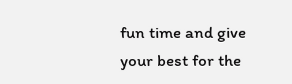fun time and give your best for the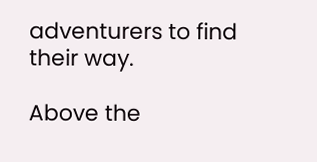adventurers to find their way.

Above the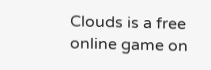Clouds is a free online game on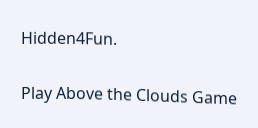Hidden4Fun.

Play Above the Clouds Game